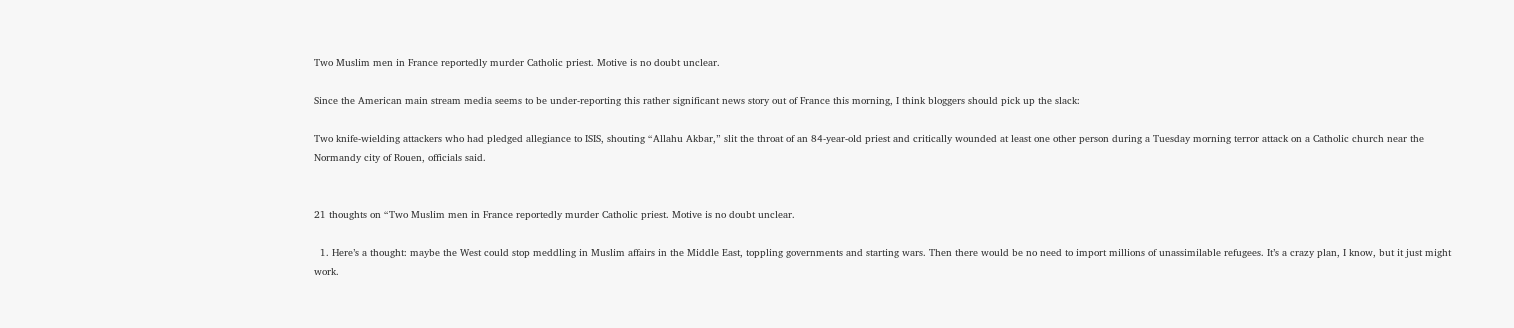Two Muslim men in France reportedly murder Catholic priest. Motive is no doubt unclear.

Since the American main stream media seems to be under-reporting this rather significant news story out of France this morning, I think bloggers should pick up the slack:

Two knife-wielding attackers who had pledged allegiance to ISIS, shouting “Allahu Akbar,” slit the throat of an 84-year-old priest and critically wounded at least one other person during a Tuesday morning terror attack on a Catholic church near the Normandy city of Rouen, officials said.


21 thoughts on “Two Muslim men in France reportedly murder Catholic priest. Motive is no doubt unclear.

  1. Here’s a thought: maybe the West could stop meddling in Muslim affairs in the Middle East, toppling governments and starting wars. Then there would be no need to import millions of unassimilable refugees. It’s a crazy plan, I know, but it just might work.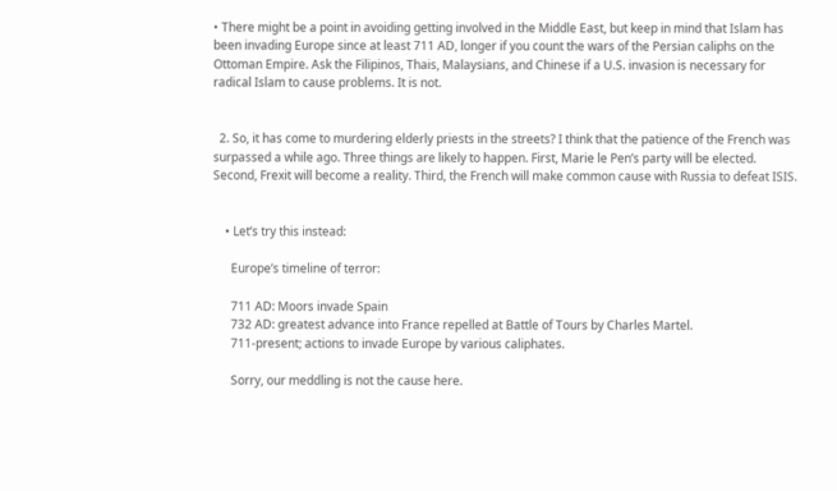• There might be a point in avoiding getting involved in the Middle East, but keep in mind that Islam has been invading Europe since at least 711 AD, longer if you count the wars of the Persian caliphs on the Ottoman Empire. Ask the Filipinos, Thais, Malaysians, and Chinese if a U.S. invasion is necessary for radical Islam to cause problems. It is not.


  2. So, it has come to murdering elderly priests in the streets? I think that the patience of the French was surpassed a while ago. Three things are likely to happen. First, Marie le Pen’s party will be elected. Second, Frexit will become a reality. Third, the French will make common cause with Russia to defeat ISIS.


    • Let’s try this instead:

      Europe’s timeline of terror:

      711 AD: Moors invade Spain
      732 AD: greatest advance into France repelled at Battle of Tours by Charles Martel.
      711-present; actions to invade Europe by various caliphates.

      Sorry, our meddling is not the cause here.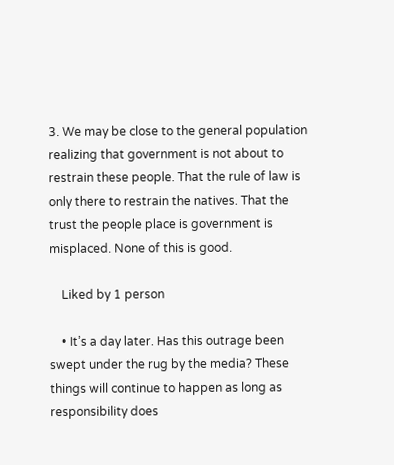3. We may be close to the general population realizing that government is not about to restrain these people. That the rule of law is only there to restrain the natives. That the trust the people place is government is misplaced. None of this is good.

    Liked by 1 person

    • It’s a day later. Has this outrage been swept under the rug by the media? These things will continue to happen as long as responsibility does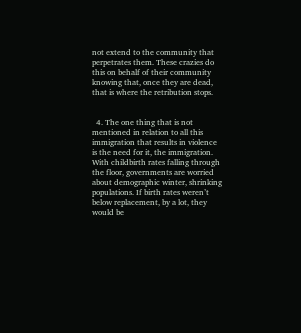not extend to the community that perpetrates them. These crazies do this on behalf of their community knowing that, once they are dead, that is where the retribution stops.


  4. The one thing that is not mentioned in relation to all this immigration that results in violence is the need for it, the immigration. With childbirth rates falling through the floor, governments are worried about demographic winter, shrinking populations. If birth rates weren’t below replacement, by a lot, they would be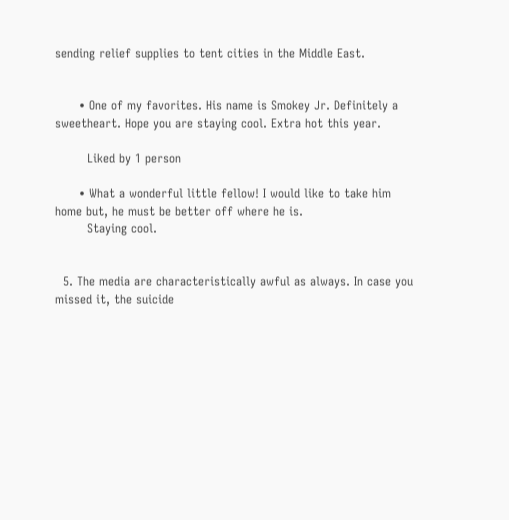sending relief supplies to tent cities in the Middle East.


      • One of my favorites. His name is Smokey Jr. Definitely a sweetheart. Hope you are staying cool. Extra hot this year.

        Liked by 1 person

      • What a wonderful little fellow! I would like to take him home but, he must be better off where he is.
        Staying cool.


  5. The media are characteristically awful as always. In case you missed it, the suicide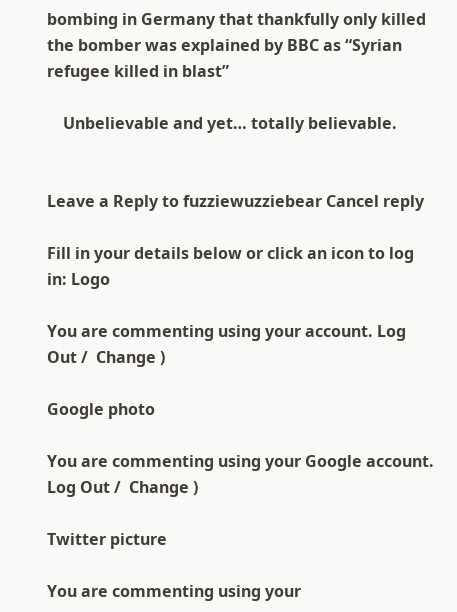bombing in Germany that thankfully only killed the bomber was explained by BBC as “Syrian refugee killed in blast”

    Unbelievable and yet… totally believable.


Leave a Reply to fuzziewuzziebear Cancel reply

Fill in your details below or click an icon to log in: Logo

You are commenting using your account. Log Out /  Change )

Google photo

You are commenting using your Google account. Log Out /  Change )

Twitter picture

You are commenting using your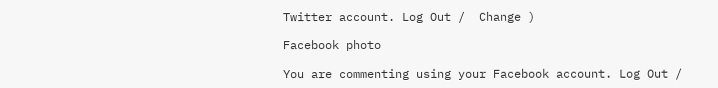Twitter account. Log Out /  Change )

Facebook photo

You are commenting using your Facebook account. Log Out /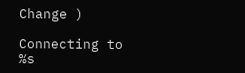Change )

Connecting to %s